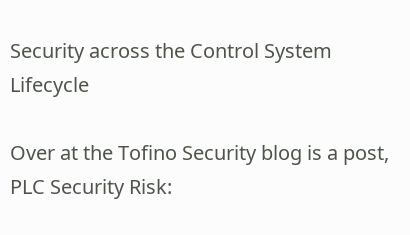Security across the Control System Lifecycle

Over at the Tofino Security blog is a post, PLC Security Risk: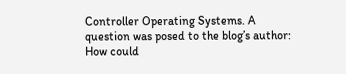Controller Operating Systems. A question was posed to the blog’s author: How could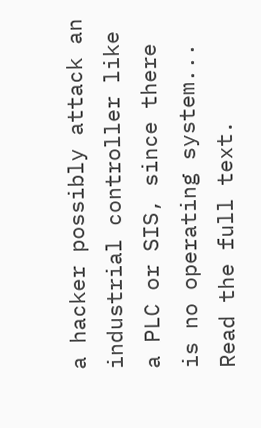a hacker possibly attack an industrial controller like a PLC or SIS, since there is no operating system... Read the full text.